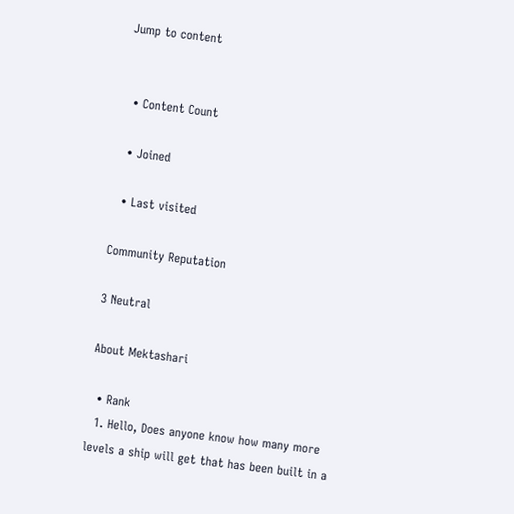Jump to content


  • Content Count

  • Joined

  • Last visited

Community Reputation

3 Neutral

About Mektashari

  • Rank
  1. Hello, Does anyone know how many more levels a ship will get that has been built in a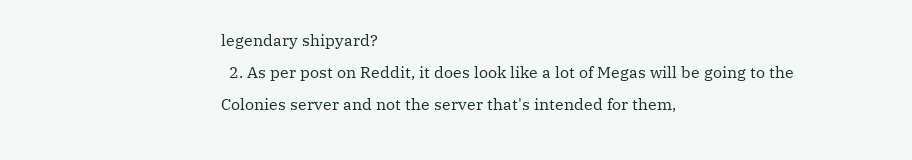legendary shipyard?
  2. As per post on Reddit, it does look like a lot of Megas will be going to the Colonies server and not the server that's intended for them,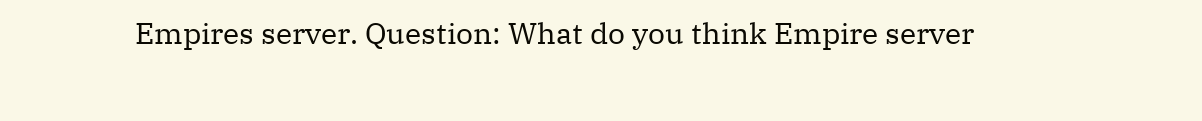Empires server. Question: What do you think Empire server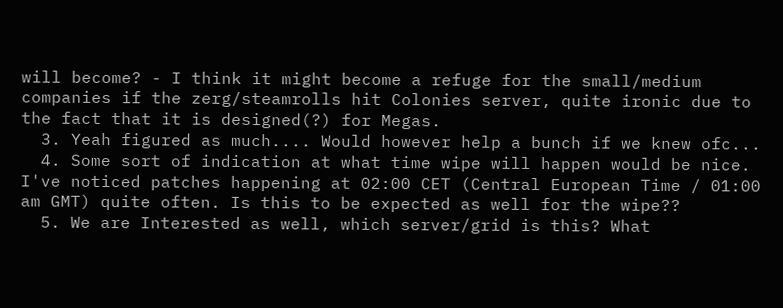will become? - I think it might become a refuge for the small/medium companies if the zerg/steamrolls hit Colonies server, quite ironic due to the fact that it is designed(?) for Megas.
  3. Yeah figured as much.... Would however help a bunch if we knew ofc...
  4. Some sort of indication at what time wipe will happen would be nice. I've noticed patches happening at 02:00 CET (Central European Time / 01:00 am GMT) quite often. Is this to be expected as well for the wipe??
  5. We are Interested as well, which server/grid is this? What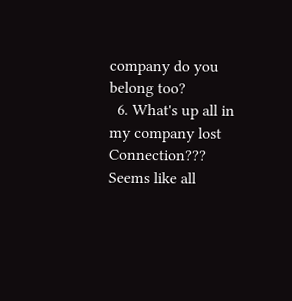company do you belong too?
  6. What's up all in my company lost Connection??? Seems like all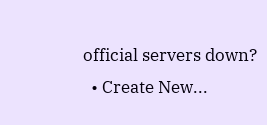official servers down?
  • Create New...